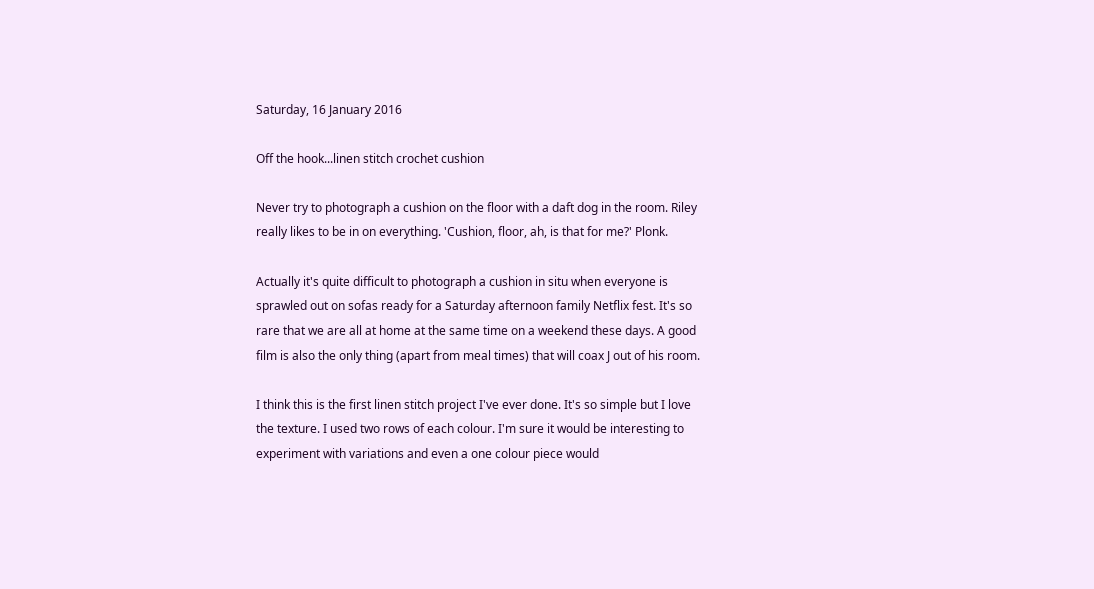Saturday, 16 January 2016

Off the hook...linen stitch crochet cushion

Never try to photograph a cushion on the floor with a daft dog in the room. Riley really likes to be in on everything. 'Cushion, floor, ah, is that for me?' Plonk.

Actually it's quite difficult to photograph a cushion in situ when everyone is sprawled out on sofas ready for a Saturday afternoon family Netflix fest. It's so rare that we are all at home at the same time on a weekend these days. A good film is also the only thing (apart from meal times) that will coax J out of his room.

I think this is the first linen stitch project I've ever done. It's so simple but I love the texture. I used two rows of each colour. I'm sure it would be interesting to experiment with variations and even a one colour piece would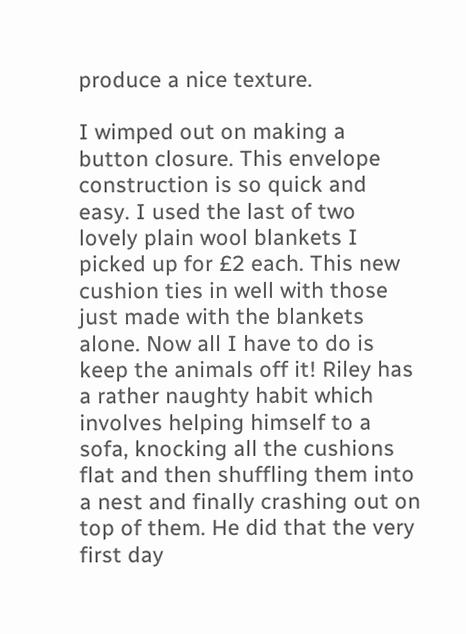produce a nice texture.

I wimped out on making a button closure. This envelope construction is so quick and easy. I used the last of two lovely plain wool blankets I picked up for £2 each. This new cushion ties in well with those just made with the blankets alone. Now all I have to do is keep the animals off it! Riley has a rather naughty habit which involves helping himself to a sofa, knocking all the cushions flat and then shuffling them into a nest and finally crashing out on top of them. He did that the very first day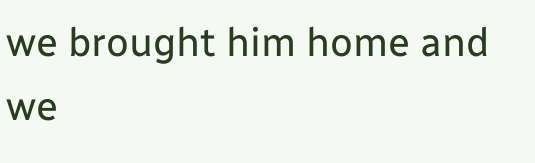we brought him home and we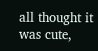all thought it was cute,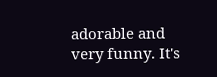adorable and very funny. It's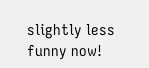slightly less funny now!